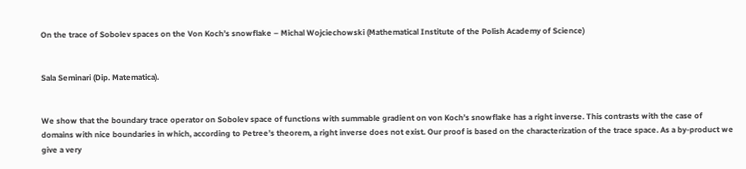On the trace of Sobolev spaces on the Von Koch’s snowflake – Michal Wojciechowski (Mathematical Institute of the Polish Academy of Science)


Sala Seminari (Dip. Matematica).


We show that the boundary trace operator on Sobolev space of functions with summable gradient on von Koch’s snowflake has a right inverse. This contrasts with the case of domains with nice boundaries in which, according to Petree’s theorem, a right inverse does not exist. Our proof is based on the characterization of the trace space. As a by-product we give a very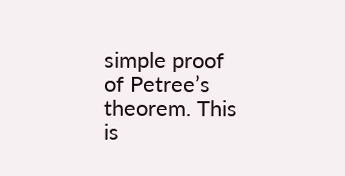simple proof of Petree’s theorem. This is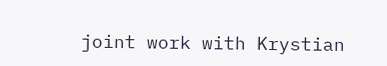joint work with Krystian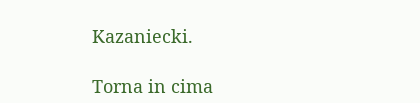Kazaniecki.

Torna in cima